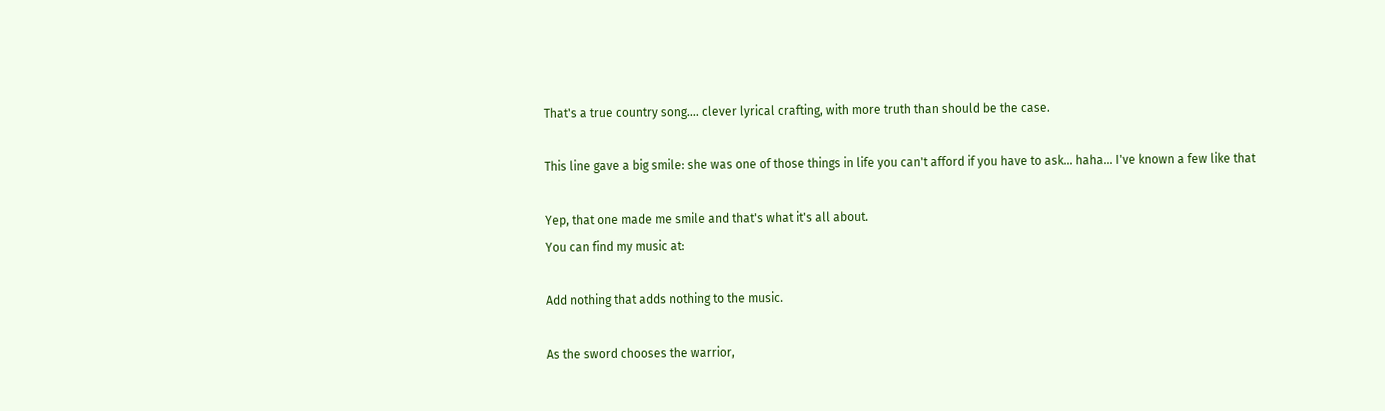That's a true country song.... clever lyrical crafting, with more truth than should be the case.

This line gave a big smile: she was one of those things in life you can't afford if you have to ask... haha... I've known a few like that

Yep, that one made me smile and that's what it's all about.
You can find my music at:

Add nothing that adds nothing to the music.

As the sword chooses the warrior,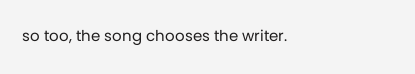so too, the song chooses the writer.